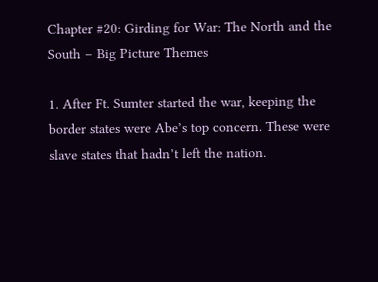Chapter #20: Girding for War: The North and the South – Big Picture Themes

1. After Ft. Sumter started the war, keeping the border states were Abe’s top concern. These were slave states that hadn’t left the nation.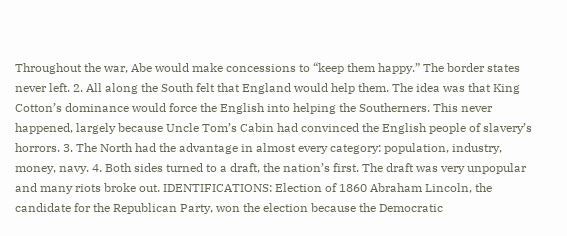Throughout the war, Abe would make concessions to “keep them happy.” The border states never left. 2. All along the South felt that England would help them. The idea was that King Cotton’s dominance would force the English into helping the Southerners. This never happened, largely because Uncle Tom’s Cabin had convinced the English people of slavery’s horrors. 3. The North had the advantage in almost every category: population, industry, money, navy. 4. Both sides turned to a draft, the nation’s first. The draft was very unpopular and many riots broke out. IDENTIFICATIONS: Election of 1860 Abraham Lincoln, the candidate for the Republican Party, won the election because the Democratic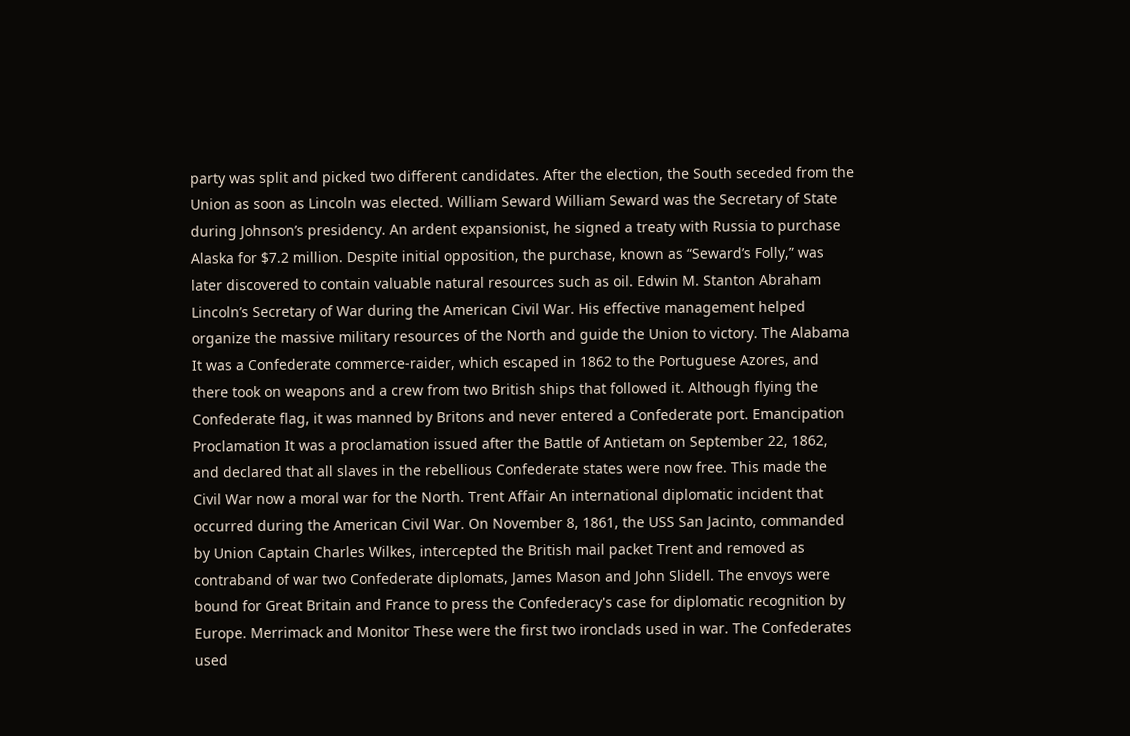party was split and picked two different candidates. After the election, the South seceded from the Union as soon as Lincoln was elected. William Seward William Seward was the Secretary of State during Johnson’s presidency. An ardent expansionist, he signed a treaty with Russia to purchase Alaska for $7.2 million. Despite initial opposition, the purchase, known as “Seward’s Folly,” was later discovered to contain valuable natural resources such as oil. Edwin M. Stanton Abraham Lincoln’s Secretary of War during the American Civil War. His effective management helped organize the massive military resources of the North and guide the Union to victory. The Alabama It was a Confederate commerce-raider, which escaped in 1862 to the Portuguese Azores, and there took on weapons and a crew from two British ships that followed it. Although flying the Confederate flag, it was manned by Britons and never entered a Confederate port. Emancipation Proclamation It was a proclamation issued after the Battle of Antietam on September 22, 1862, and declared that all slaves in the rebellious Confederate states were now free. This made the Civil War now a moral war for the North. Trent Affair An international diplomatic incident that occurred during the American Civil War. On November 8, 1861, the USS San Jacinto, commanded by Union Captain Charles Wilkes, intercepted the British mail packet Trent and removed as contraband of war two Confederate diplomats, James Mason and John Slidell. The envoys were bound for Great Britain and France to press the Confederacy's case for diplomatic recognition by Europe. Merrimack and Monitor These were the first two ironclads used in war. The Confederates used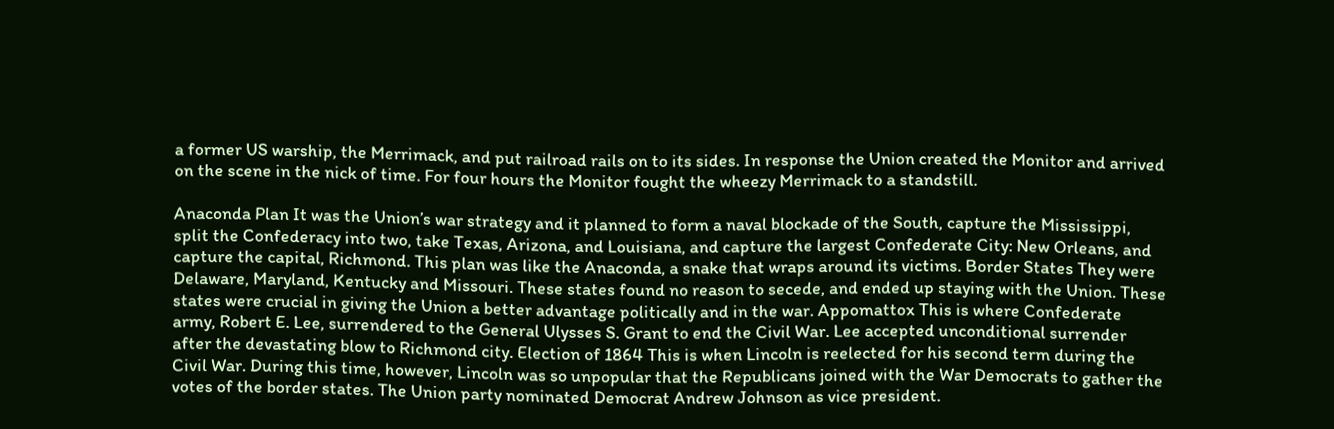a former US warship, the Merrimack, and put railroad rails on to its sides. In response the Union created the Monitor and arrived on the scene in the nick of time. For four hours the Monitor fought the wheezy Merrimack to a standstill.

Anaconda Plan It was the Union’s war strategy and it planned to form a naval blockade of the South, capture the Mississippi, split the Confederacy into two, take Texas, Arizona, and Louisiana, and capture the largest Confederate City: New Orleans, and capture the capital, Richmond. This plan was like the Anaconda, a snake that wraps around its victims. Border States They were Delaware, Maryland, Kentucky and Missouri. These states found no reason to secede, and ended up staying with the Union. These states were crucial in giving the Union a better advantage politically and in the war. Appomattox This is where Confederate army, Robert E. Lee, surrendered to the General Ulysses S. Grant to end the Civil War. Lee accepted unconditional surrender after the devastating blow to Richmond city. Election of 1864 This is when Lincoln is reelected for his second term during the Civil War. During this time, however, Lincoln was so unpopular that the Republicans joined with the War Democrats to gather the votes of the border states. The Union party nominated Democrat Andrew Johnson as vice president.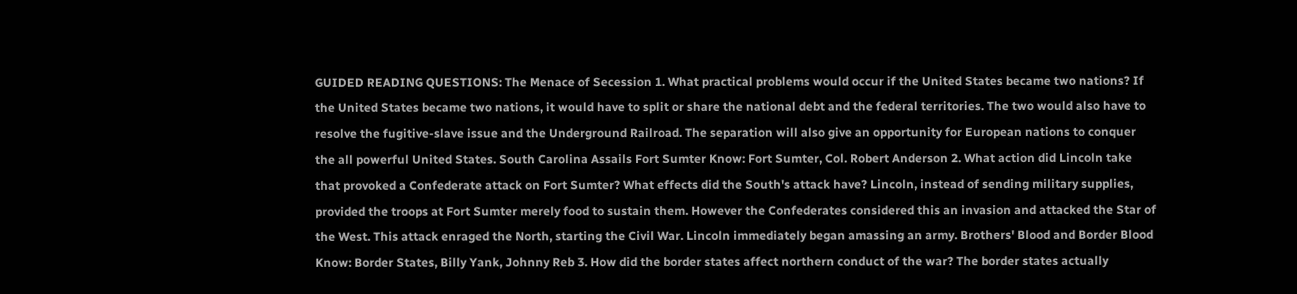GUIDED READING QUESTIONS: The Menace of Secession 1. What practical problems would occur if the United States became two nations? If the United States became two nations, it would have to split or share the national debt and the federal territories. The two would also have to resolve the fugitive-slave issue and the Underground Railroad. The separation will also give an opportunity for European nations to conquer the all powerful United States. South Carolina Assails Fort Sumter Know: Fort Sumter, Col. Robert Anderson 2. What action did Lincoln take that provoked a Confederate attack on Fort Sumter? What effects did the South's attack have? Lincoln, instead of sending military supplies, provided the troops at Fort Sumter merely food to sustain them. However the Confederates considered this an invasion and attacked the Star of the West. This attack enraged the North, starting the Civil War. Lincoln immediately began amassing an army. Brothers' Blood and Border Blood Know: Border States, Billy Yank, Johnny Reb 3. How did the border states affect northern conduct of the war? The border states actually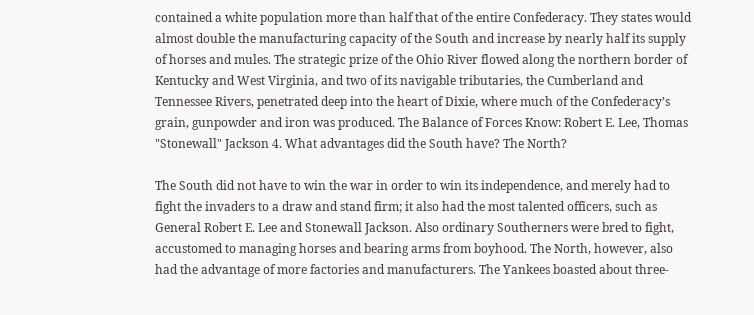contained a white population more than half that of the entire Confederacy. They states would almost double the manufacturing capacity of the South and increase by nearly half its supply of horses and mules. The strategic prize of the Ohio River flowed along the northern border of Kentucky and West Virginia, and two of its navigable tributaries, the Cumberland and Tennessee Rivers, penetrated deep into the heart of Dixie, where much of the Confederacy’s grain, gunpowder and iron was produced. The Balance of Forces Know: Robert E. Lee, Thomas "Stonewall" Jackson 4. What advantages did the South have? The North?

The South did not have to win the war in order to win its independence, and merely had to fight the invaders to a draw and stand firm; it also had the most talented officers, such as General Robert E. Lee and Stonewall Jackson. Also ordinary Southerners were bred to fight, accustomed to managing horses and bearing arms from boyhood. The North, however, also had the advantage of more factories and manufacturers. The Yankees boasted about three-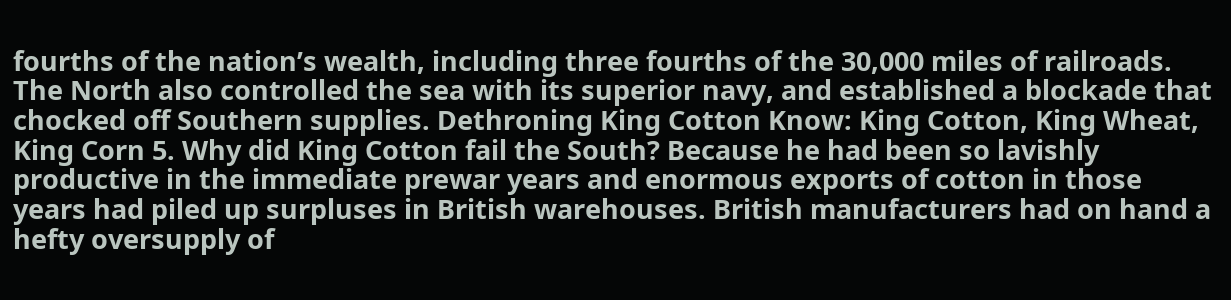fourths of the nation’s wealth, including three fourths of the 30,000 miles of railroads. The North also controlled the sea with its superior navy, and established a blockade that chocked off Southern supplies. Dethroning King Cotton Know: King Cotton, King Wheat, King Corn 5. Why did King Cotton fail the South? Because he had been so lavishly productive in the immediate prewar years and enormous exports of cotton in those years had piled up surpluses in British warehouses. British manufacturers had on hand a hefty oversupply of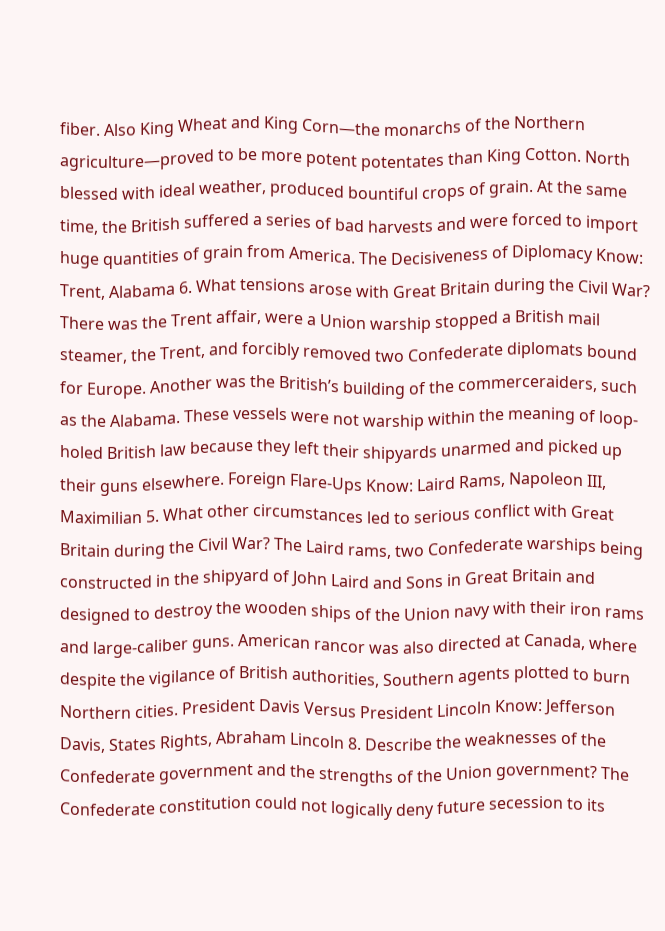fiber. Also King Wheat and King Corn—the monarchs of the Northern agriculture—proved to be more potent potentates than King Cotton. North blessed with ideal weather, produced bountiful crops of grain. At the same time, the British suffered a series of bad harvests and were forced to import huge quantities of grain from America. The Decisiveness of Diplomacy Know: Trent, Alabama 6. What tensions arose with Great Britain during the Civil War? There was the Trent affair, were a Union warship stopped a British mail steamer, the Trent, and forcibly removed two Confederate diplomats bound for Europe. Another was the British’s building of the commerceraiders, such as the Alabama. These vessels were not warship within the meaning of loop-holed British law because they left their shipyards unarmed and picked up their guns elsewhere. Foreign Flare-Ups Know: Laird Rams, Napoleon III, Maximilian 5. What other circumstances led to serious conflict with Great Britain during the Civil War? The Laird rams, two Confederate warships being constructed in the shipyard of John Laird and Sons in Great Britain and designed to destroy the wooden ships of the Union navy with their iron rams and large-caliber guns. American rancor was also directed at Canada, where despite the vigilance of British authorities, Southern agents plotted to burn Northern cities. President Davis Versus President Lincoln Know: Jefferson Davis, States Rights, Abraham Lincoln 8. Describe the weaknesses of the Confederate government and the strengths of the Union government? The Confederate constitution could not logically deny future secession to its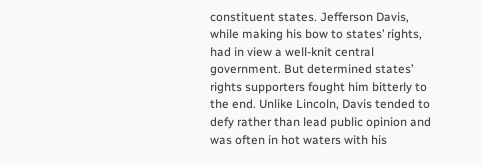constituent states. Jefferson Davis, while making his bow to states’ rights, had in view a well-knit central government. But determined states’ rights supporters fought him bitterly to the end. Unlike Lincoln, Davis tended to defy rather than lead public opinion and was often in hot waters with his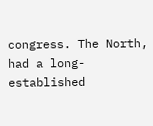congress. The North, had a long-established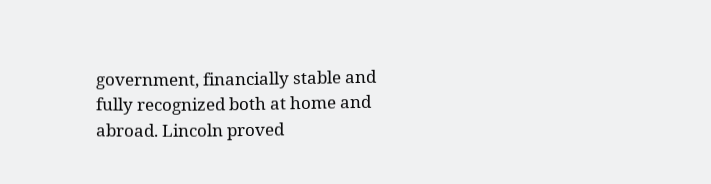government, financially stable and fully recognized both at home and abroad. Lincoln proved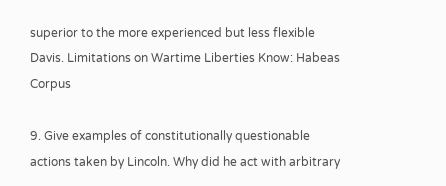superior to the more experienced but less flexible Davis. Limitations on Wartime Liberties Know: Habeas Corpus

9. Give examples of constitutionally questionable actions taken by Lincoln. Why did he act with arbitrary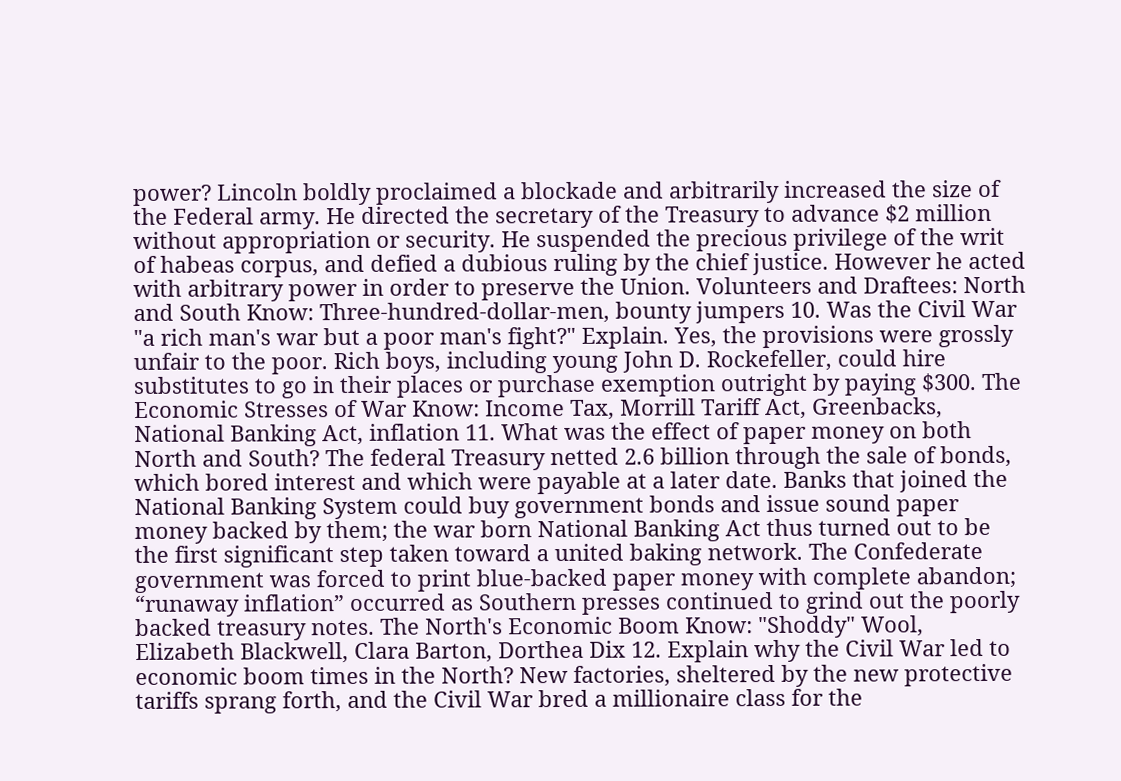power? Lincoln boldly proclaimed a blockade and arbitrarily increased the size of the Federal army. He directed the secretary of the Treasury to advance $2 million without appropriation or security. He suspended the precious privilege of the writ of habeas corpus, and defied a dubious ruling by the chief justice. However he acted with arbitrary power in order to preserve the Union. Volunteers and Draftees: North and South Know: Three-hundred-dollar-men, bounty jumpers 10. Was the Civil War "a rich man's war but a poor man's fight?" Explain. Yes, the provisions were grossly unfair to the poor. Rich boys, including young John D. Rockefeller, could hire substitutes to go in their places or purchase exemption outright by paying $300. The Economic Stresses of War Know: Income Tax, Morrill Tariff Act, Greenbacks, National Banking Act, inflation 11. What was the effect of paper money on both North and South? The federal Treasury netted 2.6 billion through the sale of bonds, which bored interest and which were payable at a later date. Banks that joined the National Banking System could buy government bonds and issue sound paper money backed by them; the war born National Banking Act thus turned out to be the first significant step taken toward a united baking network. The Confederate government was forced to print blue-backed paper money with complete abandon; “runaway inflation” occurred as Southern presses continued to grind out the poorly backed treasury notes. The North's Economic Boom Know: "Shoddy" Wool, Elizabeth Blackwell, Clara Barton, Dorthea Dix 12. Explain why the Civil War led to economic boom times in the North? New factories, sheltered by the new protective tariffs sprang forth, and the Civil War bred a millionaire class for the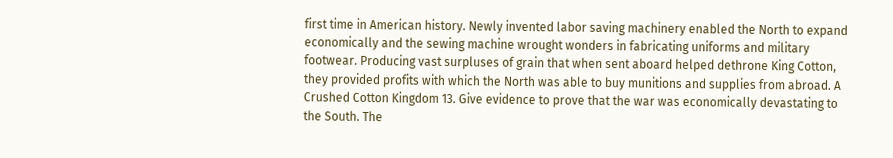first time in American history. Newly invented labor saving machinery enabled the North to expand economically and the sewing machine wrought wonders in fabricating uniforms and military footwear. Producing vast surpluses of grain that when sent aboard helped dethrone King Cotton, they provided profits with which the North was able to buy munitions and supplies from abroad. A Crushed Cotton Kingdom 13. Give evidence to prove that the war was economically devastating to the South. The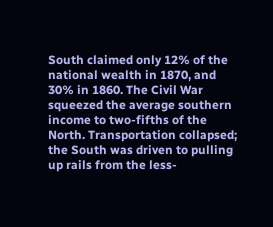South claimed only 12% of the national wealth in 1870, and 30% in 1860. The Civil War squeezed the average southern income to two-fifths of the North. Transportation collapsed; the South was driven to pulling up rails from the less-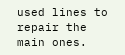used lines to repair the main ones.